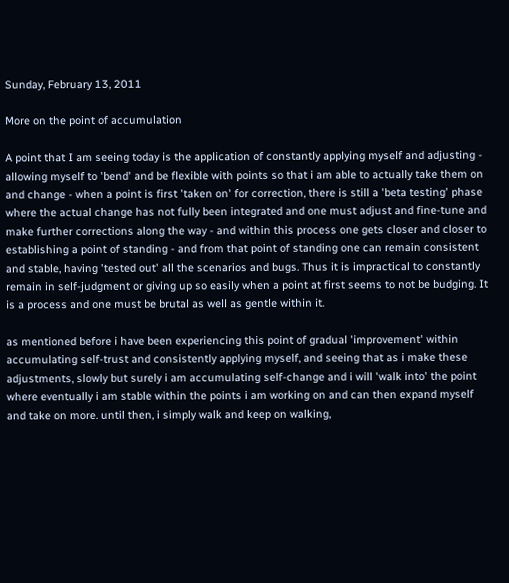Sunday, February 13, 2011

More on the point of accumulation

A point that I am seeing today is the application of constantly applying myself and adjusting - allowing myself to 'bend' and be flexible with points so that i am able to actually take them on and change - when a point is first 'taken on' for correction, there is still a 'beta testing' phase where the actual change has not fully been integrated and one must adjust and fine-tune and make further corrections along the way - and within this process one gets closer and closer to establishing a point of standing - and from that point of standing one can remain consistent and stable, having 'tested out' all the scenarios and bugs. Thus it is impractical to constantly remain in self-judgment or giving up so easily when a point at first seems to not be budging. It is a process and one must be brutal as well as gentle within it.

as mentioned before i have been experiencing this point of gradual 'improvement' within accumulating self-trust and consistently applying myself, and seeing that as i make these adjustments, slowly but surely i am accumulating self-change and i will 'walk into' the point where eventually i am stable within the points i am working on and can then expand myself and take on more. until then, i simply walk and keep on walking,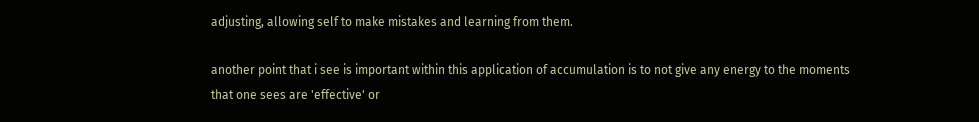adjusting, allowing self to make mistakes and learning from them.

another point that i see is important within this application of accumulation is to not give any energy to the moments that one sees are 'effective' or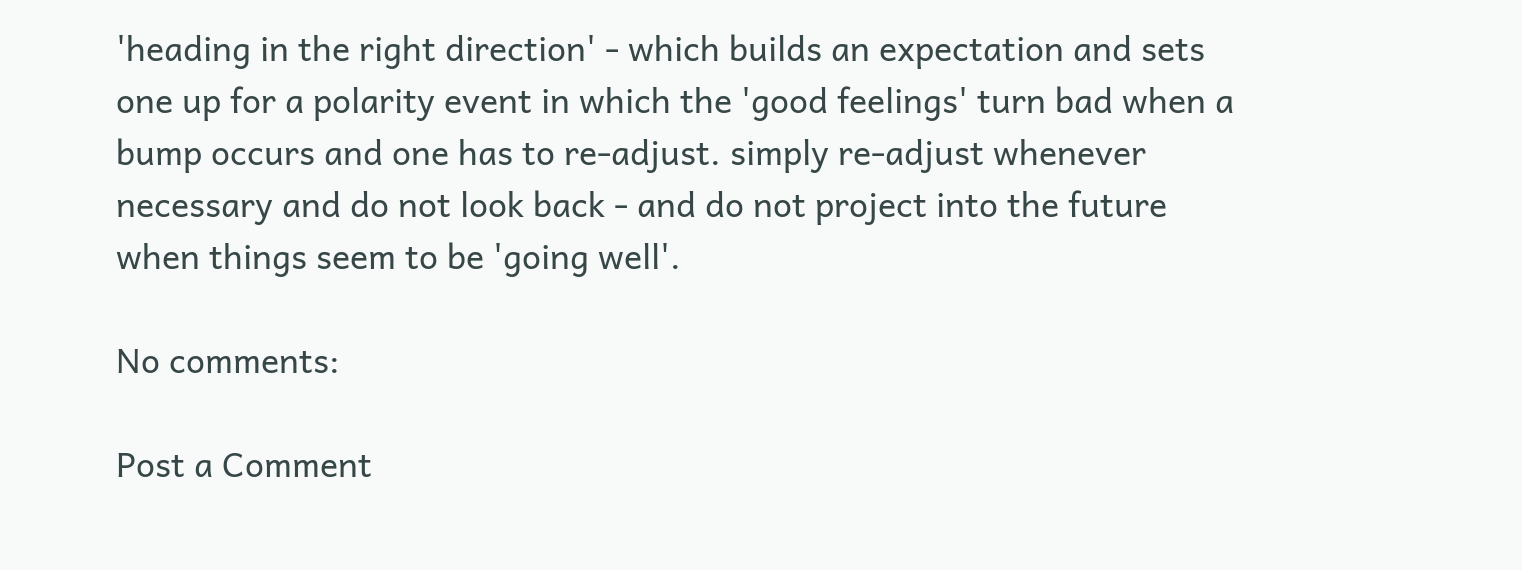'heading in the right direction' - which builds an expectation and sets one up for a polarity event in which the 'good feelings' turn bad when a bump occurs and one has to re-adjust. simply re-adjust whenever necessary and do not look back - and do not project into the future when things seem to be 'going well'.

No comments:

Post a Comment